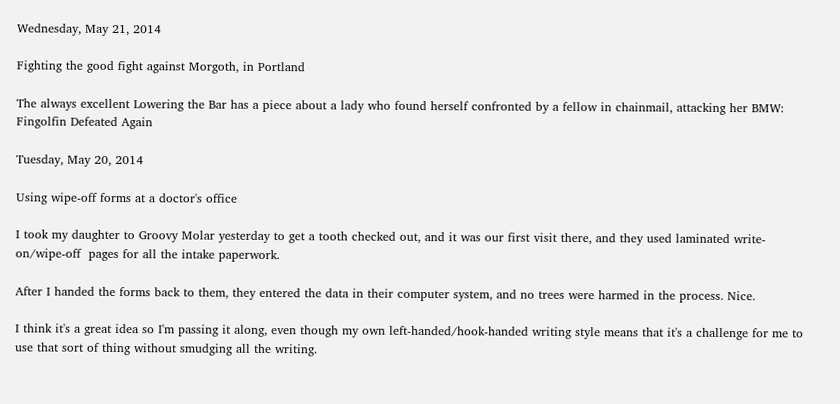Wednesday, May 21, 2014

Fighting the good fight against Morgoth, in Portland

The always excellent Lowering the Bar has a piece about a lady who found herself confronted by a fellow in chainmail, attacking her BMW: Fingolfin Defeated Again

Tuesday, May 20, 2014

Using wipe-off forms at a doctor's office

I took my daughter to Groovy Molar yesterday to get a tooth checked out, and it was our first visit there, and they used laminated write-on/wipe-off  pages for all the intake paperwork.

After I handed the forms back to them, they entered the data in their computer system, and no trees were harmed in the process. Nice.

I think it's a great idea so I'm passing it along, even though my own left-handed/hook-handed writing style means that it's a challenge for me to use that sort of thing without smudging all the writing.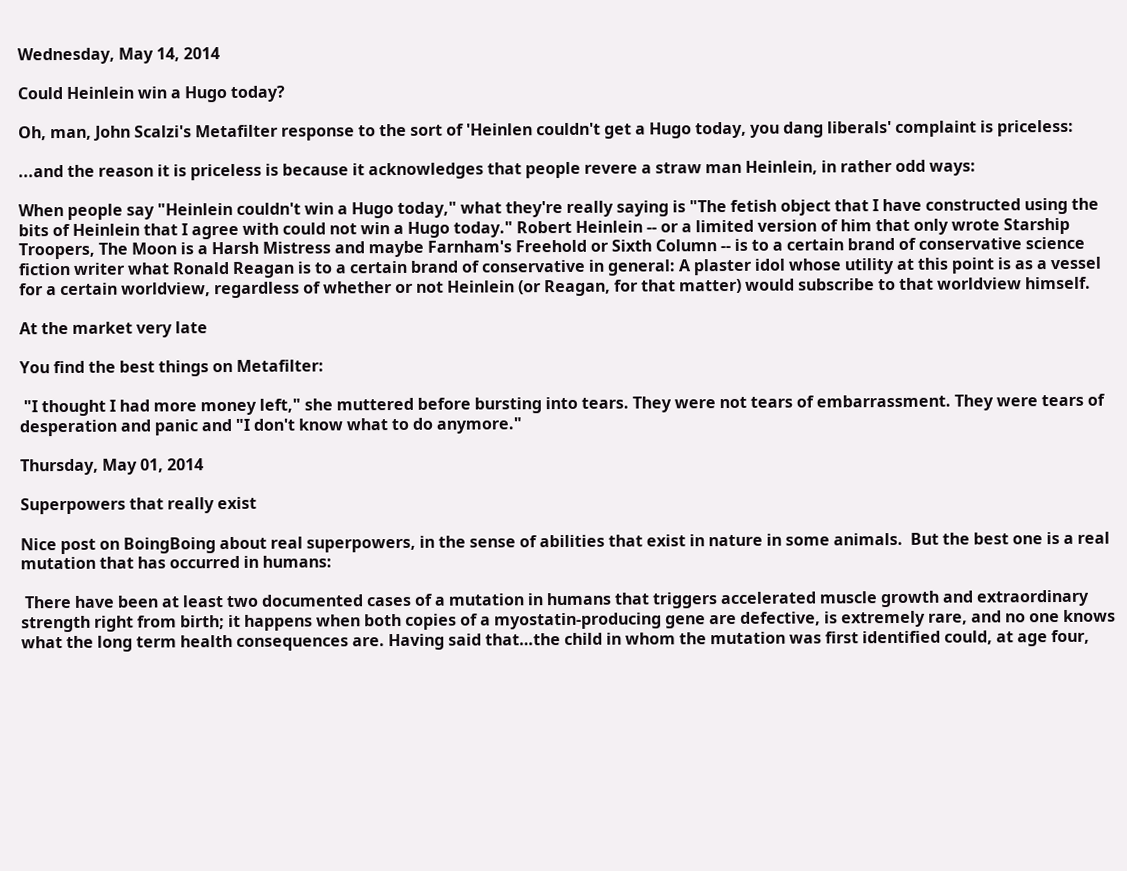Wednesday, May 14, 2014

Could Heinlein win a Hugo today?

Oh, man, John Scalzi's Metafilter response to the sort of 'Heinlen couldn't get a Hugo today, you dang liberals' complaint is priceless:

...and the reason it is priceless is because it acknowledges that people revere a straw man Heinlein, in rather odd ways:

When people say "Heinlein couldn't win a Hugo today," what they're really saying is "The fetish object that I have constructed using the bits of Heinlein that I agree with could not win a Hugo today." Robert Heinlein -- or a limited version of him that only wrote Starship Troopers, The Moon is a Harsh Mistress and maybe Farnham's Freehold or Sixth Column -- is to a certain brand of conservative science fiction writer what Ronald Reagan is to a certain brand of conservative in general: A plaster idol whose utility at this point is as a vessel for a certain worldview, regardless of whether or not Heinlein (or Reagan, for that matter) would subscribe to that worldview himself.

At the market very late

You find the best things on Metafilter:

 "I thought I had more money left," she muttered before bursting into tears. They were not tears of embarrassment. They were tears of desperation and panic and "I don't know what to do anymore."

Thursday, May 01, 2014

Superpowers that really exist

Nice post on BoingBoing about real superpowers, in the sense of abilities that exist in nature in some animals.  But the best one is a real mutation that has occurred in humans:

 There have been at least two documented cases of a mutation in humans that triggers accelerated muscle growth and extraordinary strength right from birth; it happens when both copies of a myostatin-producing gene are defective, is extremely rare, and no one knows what the long term health consequences are. Having said that…the child in whom the mutation was first identified could, at age four,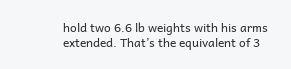hold two 6.6 lb weights with his arms extended. That’s the equivalent of 3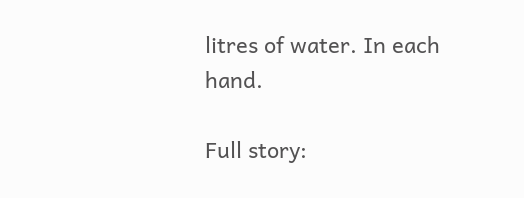litres of water. In each hand.

Full story: